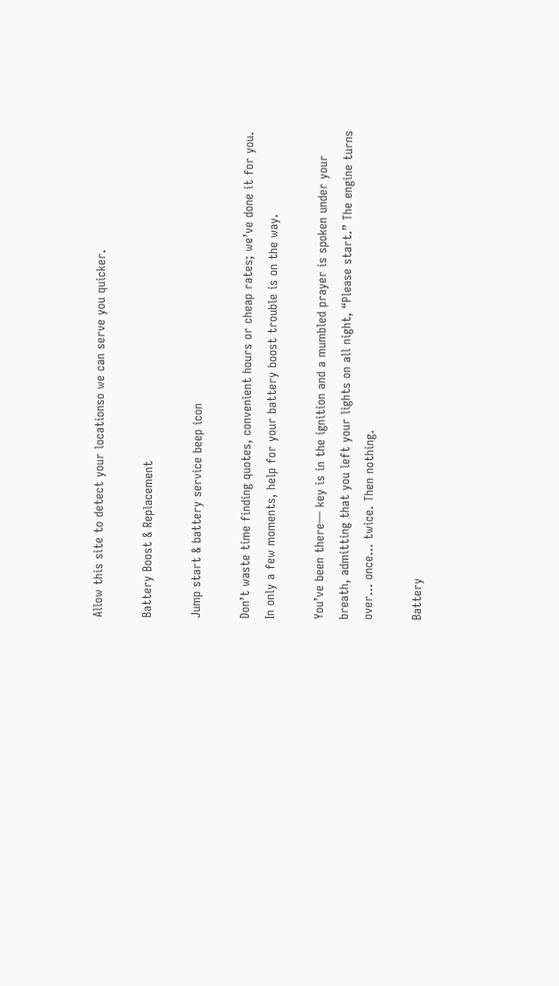Allow this site to detect your locationso we can serve you quicker.

Battery Boost & Replacement

Jump start & battery service beep icon

Don’t waste time finding quotes, convenient hours or cheap rates; we’ve done it for you. In only a few moments, help for your battery boost trouble is on the way.

You’ve been there— key is in the ignition and a mumbled prayer is spoken under your breath, admitting that you left your lights on all night, “Please start.” The engine turns over… once… twice. Then nothing.

Battery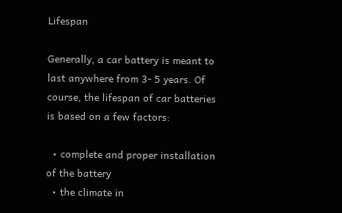Lifespan

Generally, a car battery is meant to last anywhere from 3- 5 years. Of course, the lifespan of car batteries is based on a few factors:

  • complete and proper installation of the battery
  • the climate in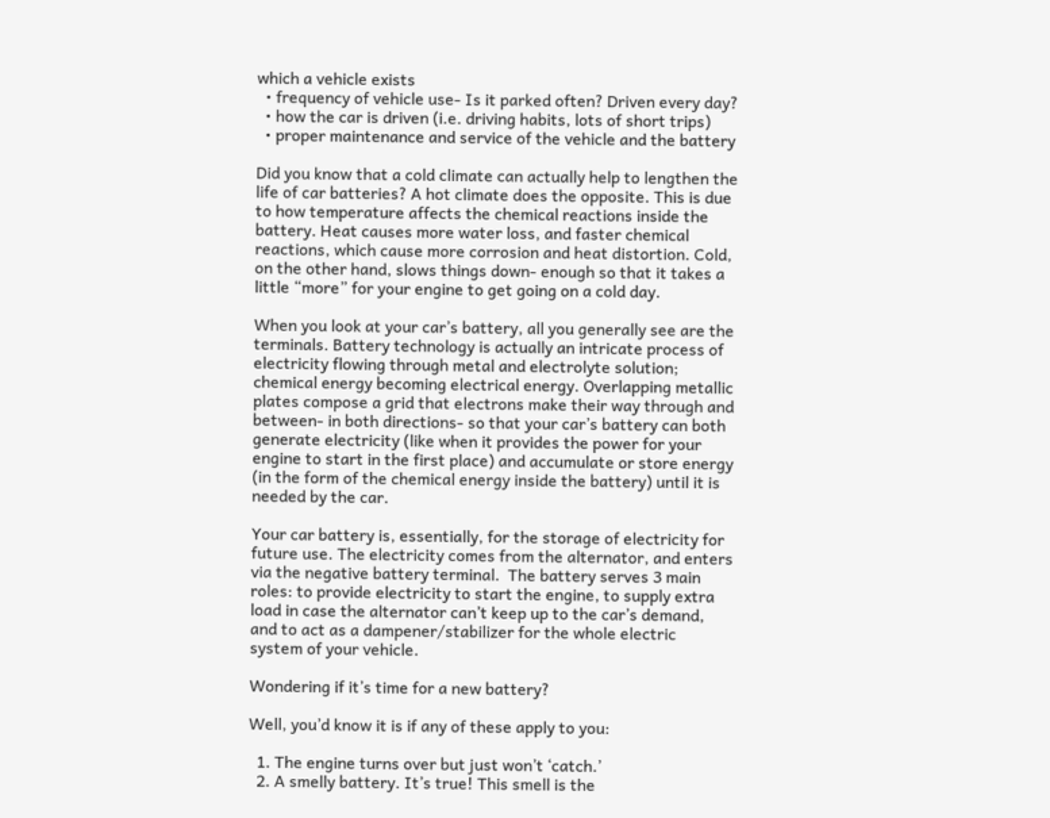which a vehicle exists
  • frequency of vehicle use- Is it parked often? Driven every day?
  • how the car is driven (i.e. driving habits, lots of short trips)
  • proper maintenance and service of the vehicle and the battery

Did you know that a cold climate can actually help to lengthen the life of car batteries? A hot climate does the opposite. This is due to how temperature affects the chemical reactions inside the battery. Heat causes more water loss, and faster chemical reactions, which cause more corrosion and heat distortion. Cold, on the other hand, slows things down- enough so that it takes a little “more” for your engine to get going on a cold day.

When you look at your car’s battery, all you generally see are the terminals. Battery technology is actually an intricate process of electricity flowing through metal and electrolyte solution; chemical energy becoming electrical energy. Overlapping metallic plates compose a grid that electrons make their way through and between- in both directions- so that your car’s battery can both generate electricity (like when it provides the power for your engine to start in the first place) and accumulate or store energy (in the form of the chemical energy inside the battery) until it is needed by the car.

Your car battery is, essentially, for the storage of electricity for future use. The electricity comes from the alternator, and enters via the negative battery terminal.  The battery serves 3 main roles: to provide electricity to start the engine, to supply extra load in case the alternator can’t keep up to the car’s demand, and to act as a dampener/stabilizer for the whole electric system of your vehicle.

Wondering if it’s time for a new battery?

Well, you’d know it is if any of these apply to you:

  1. The engine turns over but just won’t ‘catch.’
  2. A smelly battery. It’s true! This smell is the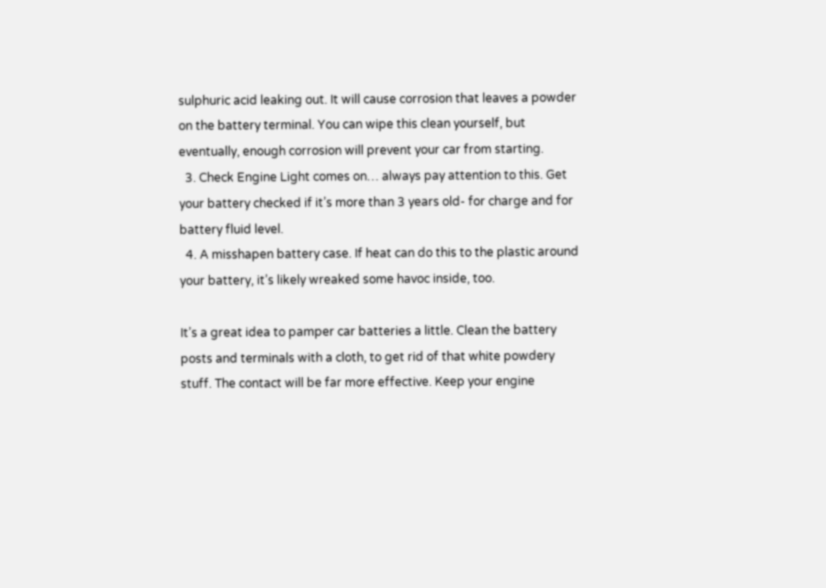sulphuric acid leaking out. It will cause corrosion that leaves a powder on the battery terminal. You can wipe this clean yourself, but eventually, enough corrosion will prevent your car from starting.
  3. Check Engine Light comes on… always pay attention to this. Get your battery checked if it’s more than 3 years old- for charge and for battery fluid level.
  4. A misshapen battery case. If heat can do this to the plastic around your battery, it’s likely wreaked some havoc inside, too.

It’s a great idea to pamper car batteries a little. Clean the battery posts and terminals with a cloth, to get rid of that white powdery stuff. The contact will be far more effective. Keep your engine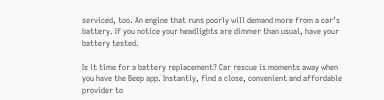serviced, too. An engine that runs poorly will demand more from a car’s battery. If you notice your headlights are dimmer than usual, have your battery tested.

Is it time for a battery replacement? Car rescue is moments away when you have the Beep app. Instantly, find a close, convenient and affordable provider to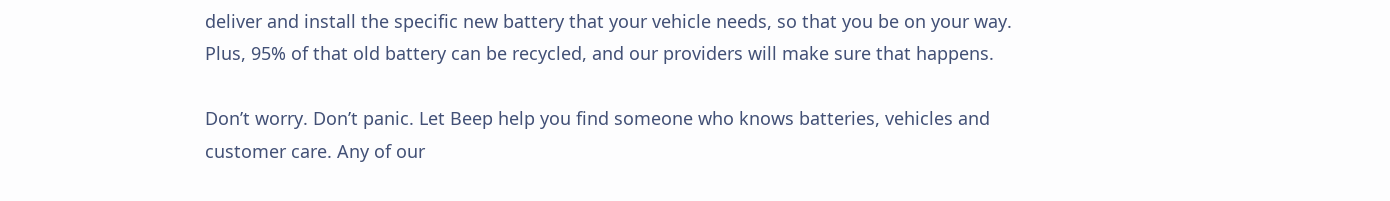deliver and install the specific new battery that your vehicle needs, so that you be on your way. Plus, 95% of that old battery can be recycled, and our providers will make sure that happens.

Don’t worry. Don’t panic. Let Beep help you find someone who knows batteries, vehicles and customer care. Any of our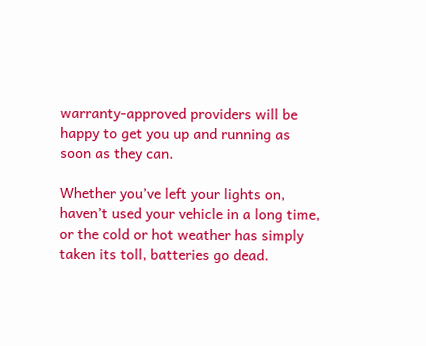warranty-approved providers will be happy to get you up and running as soon as they can.

Whether you’ve left your lights on, haven’t used your vehicle in a long time, or the cold or hot weather has simply taken its toll, batteries go dead.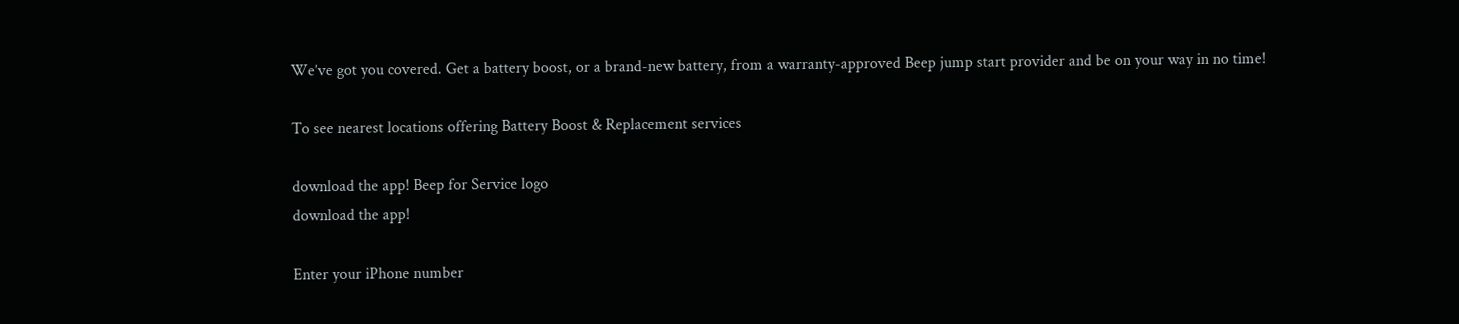We’ve got you covered. Get a battery boost, or a brand-new battery, from a warranty-approved Beep jump start provider and be on your way in no time!

To see nearest locations offering Battery Boost & Replacement services

download the app! Beep for Service logo
download the app!

Enter your iPhone number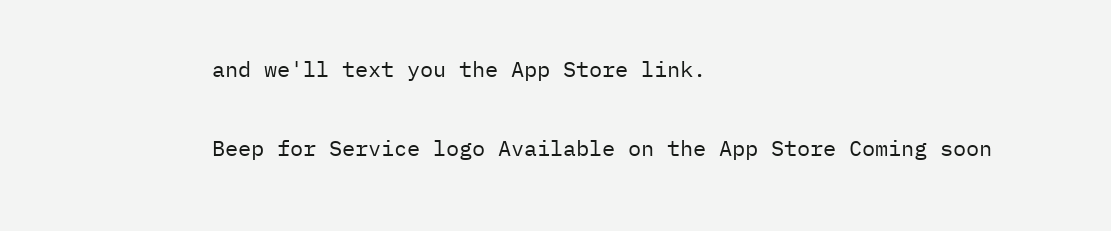and we'll text you the App Store link.

Beep for Service logo Available on the App Store Coming soon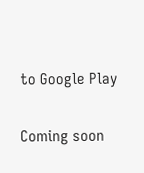to Google Play

Coming soon